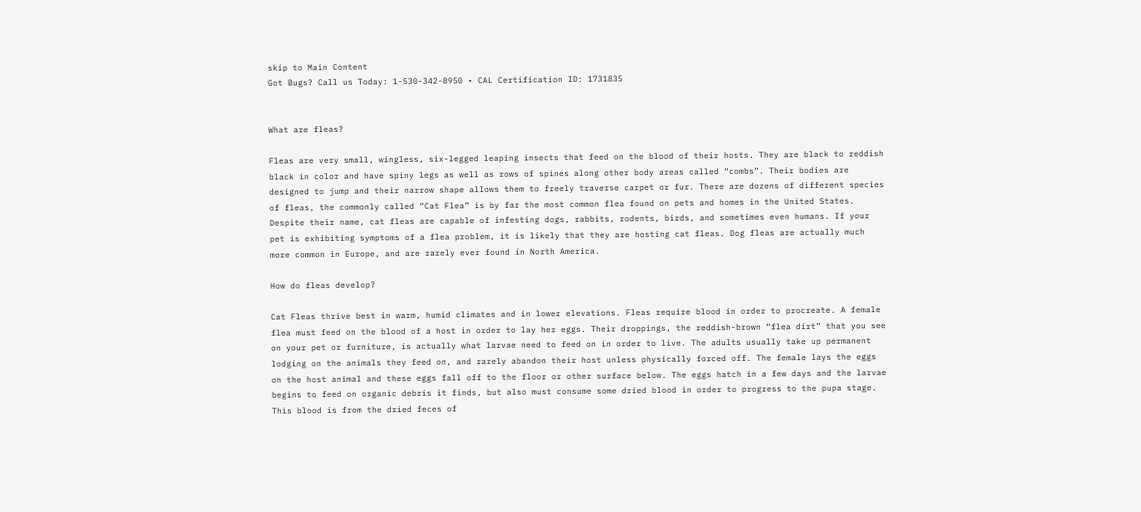skip to Main Content
Got Bugs? Call us Today: 1-530-342-8950 • CAL Certification ID: 1731835


What are fleas?

Fleas are very small, wingless, six-legged leaping insects that feed on the blood of their hosts. They are black to reddish black in color and have spiny legs as well as rows of spines along other body areas called “combs”. Their bodies are designed to jump and their narrow shape allows them to freely traverse carpet or fur. There are dozens of different species of fleas, the commonly called “Cat Flea” is by far the most common flea found on pets and homes in the United States. Despite their name, cat fleas are capable of infesting dogs, rabbits, rodents, birds, and sometimes even humans. If your pet is exhibiting symptoms of a flea problem, it is likely that they are hosting cat fleas. Dog fleas are actually much more common in Europe, and are rarely ever found in North America.

How do fleas develop?

Cat Fleas thrive best in warm, humid climates and in lower elevations. Fleas require blood in order to procreate. A female flea must feed on the blood of a host in order to lay her eggs. Their droppings, the reddish-brown “flea dirt” that you see on your pet or furniture, is actually what larvae need to feed on in order to live. The adults usually take up permanent lodging on the animals they feed on, and rarely abandon their host unless physically forced off. The female lays the eggs on the host animal and these eggs fall off to the floor or other surface below. The eggs hatch in a few days and the larvae begins to feed on organic debris it finds, but also must consume some dried blood in order to progress to the pupa stage. This blood is from the dried feces of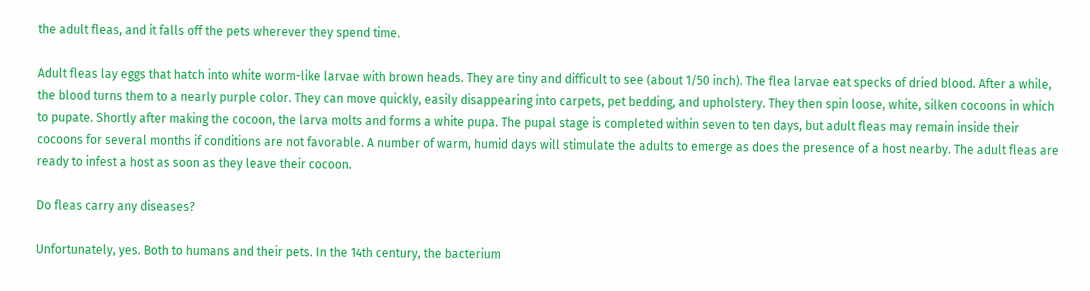the adult fleas, and it falls off the pets wherever they spend time.

Adult fleas lay eggs that hatch into white worm-like larvae with brown heads. They are tiny and difficult to see (about 1/50 inch). The flea larvae eat specks of dried blood. After a while, the blood turns them to a nearly purple color. They can move quickly, easily disappearing into carpets, pet bedding, and upholstery. They then spin loose, white, silken cocoons in which to pupate. Shortly after making the cocoon, the larva molts and forms a white pupa. The pupal stage is completed within seven to ten days, but adult fleas may remain inside their cocoons for several months if conditions are not favorable. A number of warm, humid days will stimulate the adults to emerge as does the presence of a host nearby. The adult fleas are ready to infest a host as soon as they leave their cocoon.

Do fleas carry any diseases?

Unfortunately, yes. Both to humans and their pets. In the 14th century, the bacterium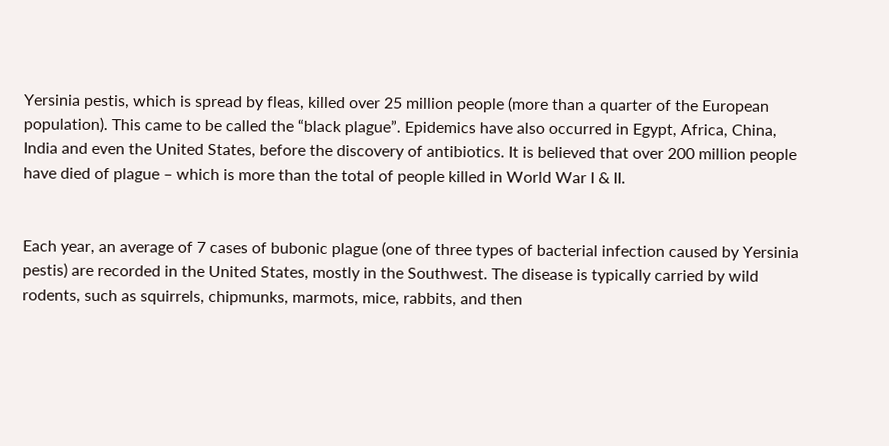Yersinia pestis, which is spread by fleas, killed over 25 million people (more than a quarter of the European population). This came to be called the “black plague”. Epidemics have also occurred in Egypt, Africa, China, India and even the United States, before the discovery of antibiotics. It is believed that over 200 million people have died of plague – which is more than the total of people killed in World War I & II.


Each year, an average of 7 cases of bubonic plague (one of three types of bacterial infection caused by Yersinia pestis) are recorded in the United States, mostly in the Southwest. The disease is typically carried by wild rodents, such as squirrels, chipmunks, marmots, mice, rabbits, and then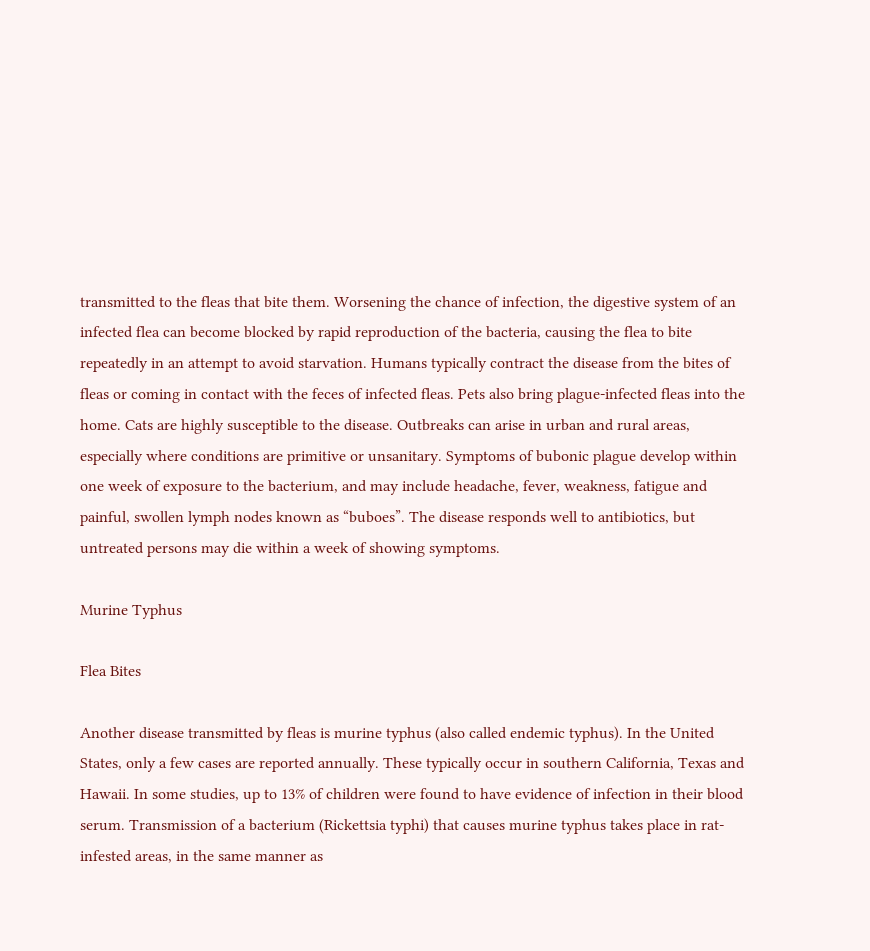transmitted to the fleas that bite them. Worsening the chance of infection, the digestive system of an infected flea can become blocked by rapid reproduction of the bacteria, causing the flea to bite repeatedly in an attempt to avoid starvation. Humans typically contract the disease from the bites of fleas or coming in contact with the feces of infected fleas. Pets also bring plague-infected fleas into the home. Cats are highly susceptible to the disease. Outbreaks can arise in urban and rural areas, especially where conditions are primitive or unsanitary. Symptoms of bubonic plague develop within one week of exposure to the bacterium, and may include headache, fever, weakness, fatigue and painful, swollen lymph nodes known as “buboes”. The disease responds well to antibiotics, but untreated persons may die within a week of showing symptoms.

Murine Typhus

Flea Bites

Another disease transmitted by fleas is murine typhus (also called endemic typhus). In the United States, only a few cases are reported annually. These typically occur in southern California, Texas and Hawaii. In some studies, up to 13% of children were found to have evidence of infection in their blood serum. Transmission of a bacterium (Rickettsia typhi) that causes murine typhus takes place in rat-infested areas, in the same manner as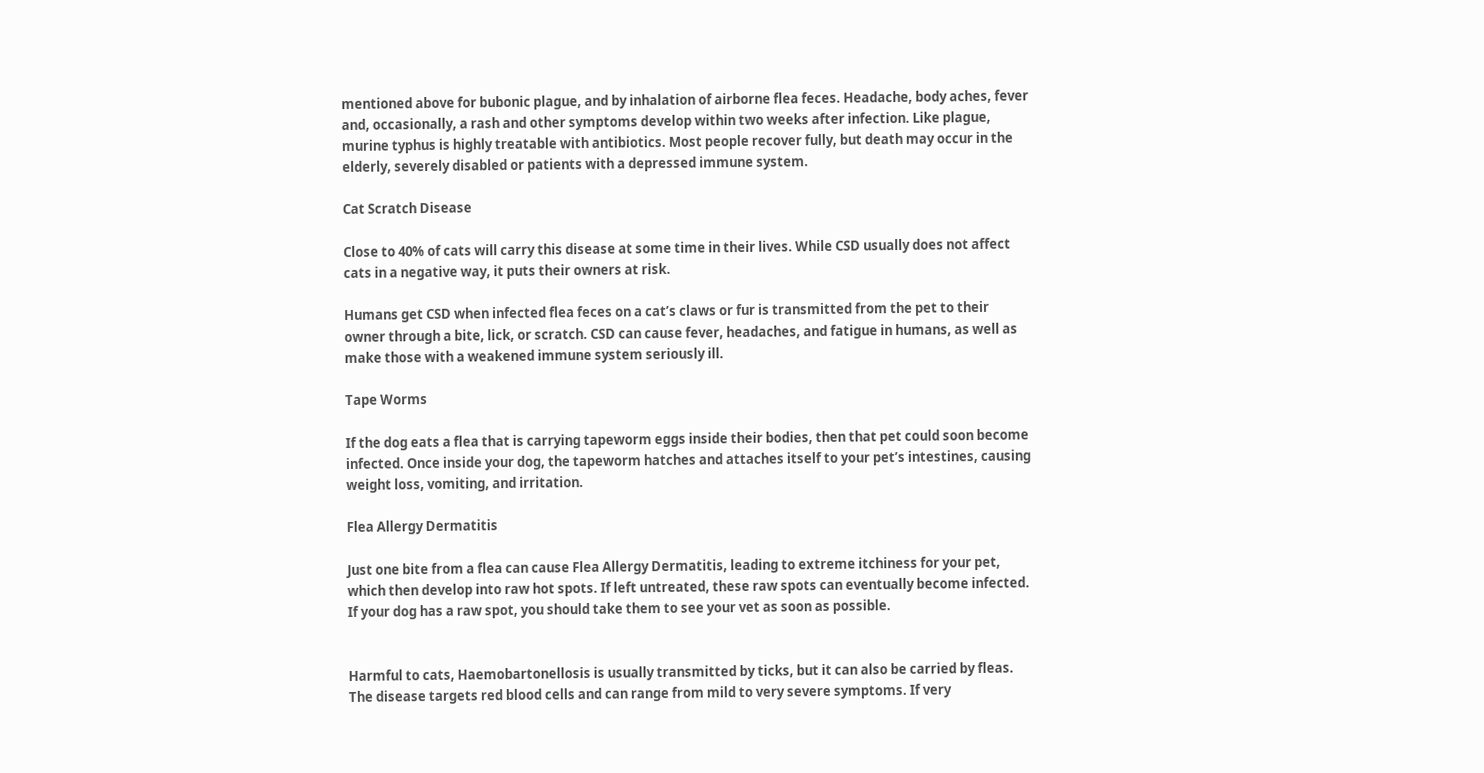mentioned above for bubonic plague, and by inhalation of airborne flea feces. Headache, body aches, fever and, occasionally, a rash and other symptoms develop within two weeks after infection. Like plague, murine typhus is highly treatable with antibiotics. Most people recover fully, but death may occur in the elderly, severely disabled or patients with a depressed immune system.

Cat Scratch Disease

Close to 40% of cats will carry this disease at some time in their lives. While CSD usually does not affect cats in a negative way, it puts their owners at risk.

Humans get CSD when infected flea feces on a cat’s claws or fur is transmitted from the pet to their owner through a bite, lick, or scratch. CSD can cause fever, headaches, and fatigue in humans, as well as make those with a weakened immune system seriously ill.

Tape Worms

If the dog eats a flea that is carrying tapeworm eggs inside their bodies, then that pet could soon become infected. Once inside your dog, the tapeworm hatches and attaches itself to your pet’s intestines, causing weight loss, vomiting, and irritation.

Flea Allergy Dermatitis

Just one bite from a flea can cause Flea Allergy Dermatitis, leading to extreme itchiness for your pet, which then develop into raw hot spots. If left untreated, these raw spots can eventually become infected. If your dog has a raw spot, you should take them to see your vet as soon as possible.


Harmful to cats, Haemobartonellosis is usually transmitted by ticks, but it can also be carried by fleas. The disease targets red blood cells and can range from mild to very severe symptoms. If very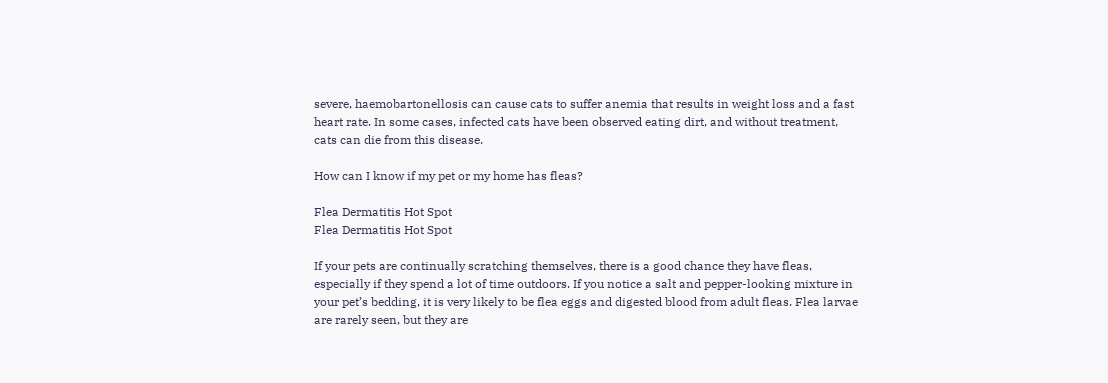severe, haemobartonellosis can cause cats to suffer anemia that results in weight loss and a fast heart rate. In some cases, infected cats have been observed eating dirt, and without treatment, cats can die from this disease.

How can I know if my pet or my home has fleas?

Flea Dermatitis Hot Spot
Flea Dermatitis Hot Spot

If your pets are continually scratching themselves, there is a good chance they have fleas, especially if they spend a lot of time outdoors. If you notice a salt and pepper-looking mixture in your pet’s bedding, it is very likely to be flea eggs and digested blood from adult fleas. Flea larvae are rarely seen, but they are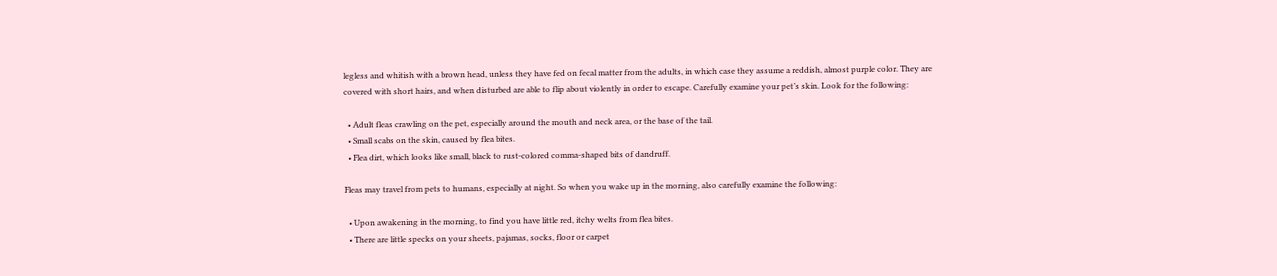legless and whitish with a brown head, unless they have fed on fecal matter from the adults, in which case they assume a reddish, almost purple color. They are covered with short hairs, and when disturbed are able to flip about violently in order to escape. Carefully examine your pet’s skin. Look for the following:

  • Adult fleas crawling on the pet, especially around the mouth and neck area, or the base of the tail.
  • Small scabs on the skin, caused by flea bites.
  • Flea dirt, which looks like small, black to rust-colored comma-shaped bits of dandruff.

Fleas may travel from pets to humans, especially at night. So when you wake up in the morning, also carefully examine the following:

  • Upon awakening in the morning, to find you have little red, itchy welts from flea bites.
  • There are little specks on your sheets, pajamas, socks, floor or carpet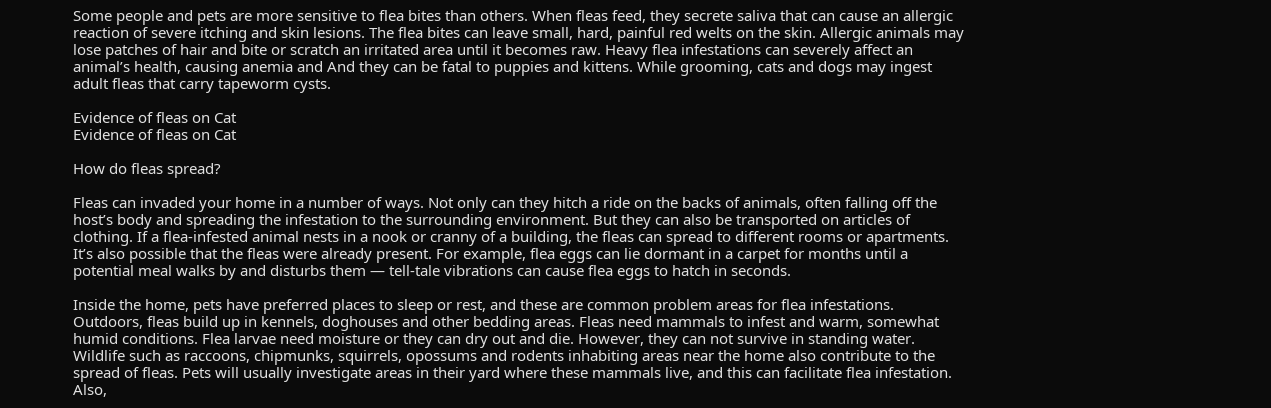Some people and pets are more sensitive to flea bites than others. When fleas feed, they secrete saliva that can cause an allergic reaction of severe itching and skin lesions. The flea bites can leave small, hard, painful red welts on the skin. Allergic animals may lose patches of hair and bite or scratch an irritated area until it becomes raw. Heavy flea infestations can severely affect an animal’s health, causing anemia and And they can be fatal to puppies and kittens. While grooming, cats and dogs may ingest adult fleas that carry tapeworm cysts.

Evidence of fleas on Cat
Evidence of fleas on Cat

How do fleas spread?

Fleas can invaded your home in a number of ways. Not only can they hitch a ride on the backs of animals, often falling off the host’s body and spreading the infestation to the surrounding environment. But they can also be transported on articles of clothing. If a flea-infested animal nests in a nook or cranny of a building, the fleas can spread to different rooms or apartments. It’s also possible that the fleas were already present. For example, flea eggs can lie dormant in a carpet for months until a potential meal walks by and disturbs them — tell-tale vibrations can cause flea eggs to hatch in seconds.

Inside the home, pets have preferred places to sleep or rest, and these are common problem areas for flea infestations. Outdoors, fleas build up in kennels, doghouses and other bedding areas. Fleas need mammals to infest and warm, somewhat humid conditions. Flea larvae need moisture or they can dry out and die. However, they can not survive in standing water. Wildlife such as raccoons, chipmunks, squirrels, opossums and rodents inhabiting areas near the home also contribute to the spread of fleas. Pets will usually investigate areas in their yard where these mammals live, and this can facilitate flea infestation. Also,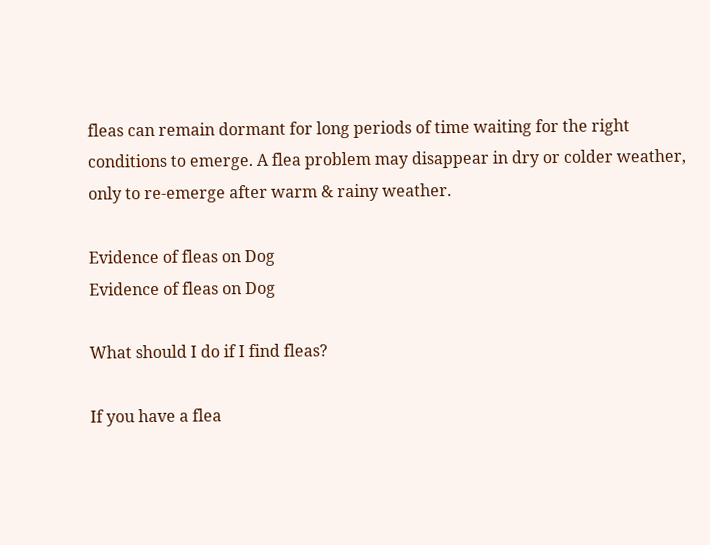fleas can remain dormant for long periods of time waiting for the right conditions to emerge. A flea problem may disappear in dry or colder weather, only to re-emerge after warm & rainy weather.

Evidence of fleas on Dog
Evidence of fleas on Dog

What should I do if I find fleas?

If you have a flea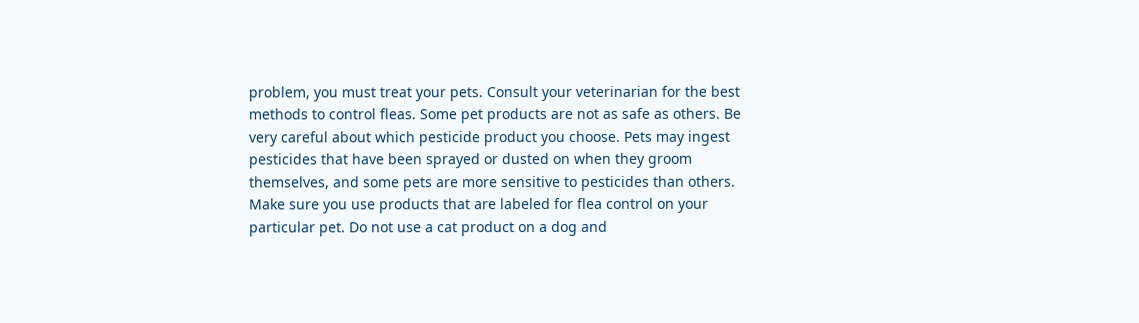problem, you must treat your pets. Consult your veterinarian for the best methods to control fleas. Some pet products are not as safe as others. Be very careful about which pesticide product you choose. Pets may ingest pesticides that have been sprayed or dusted on when they groom themselves, and some pets are more sensitive to pesticides than others. Make sure you use products that are labeled for flea control on your particular pet. Do not use a cat product on a dog and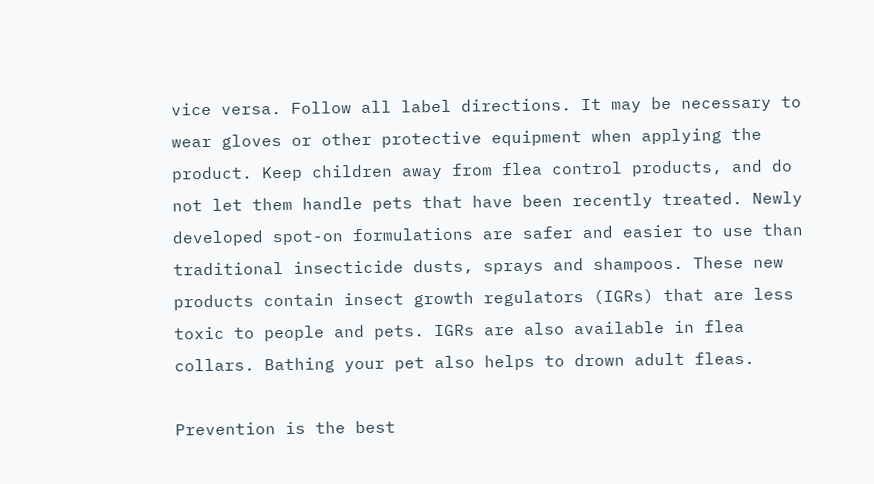vice versa. Follow all label directions. It may be necessary to wear gloves or other protective equipment when applying the product. Keep children away from flea control products, and do not let them handle pets that have been recently treated. Newly developed spot-on formulations are safer and easier to use than traditional insecticide dusts, sprays and shampoos. These new products contain insect growth regulators (IGRs) that are less toxic to people and pets. IGRs are also available in flea collars. Bathing your pet also helps to drown adult fleas.

Prevention is the best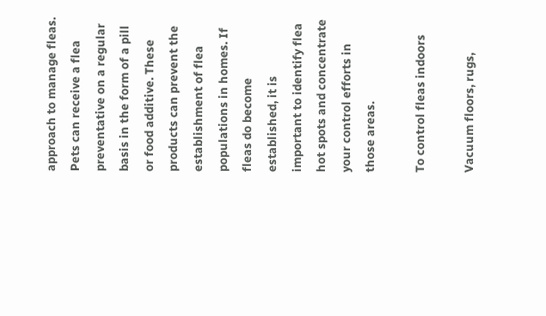approach to manage fleas. Pets can receive a flea preventative on a regular basis in the form of a pill or food additive. These products can prevent the establishment of flea populations in homes. If fleas do become established, it is important to identify flea hot spots and concentrate your control efforts in those areas.

To control fleas indoors

Vacuum floors, rugs,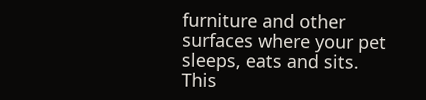furniture and other surfaces where your pet sleeps, eats and sits. This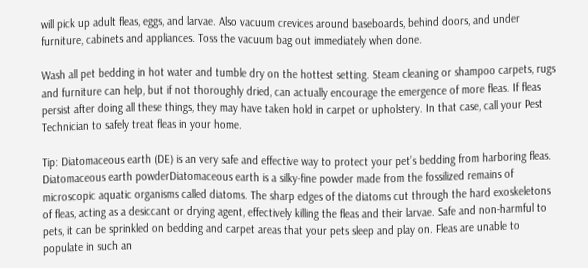will pick up adult fleas, eggs, and larvae. Also vacuum crevices around baseboards, behind doors, and under furniture, cabinets and appliances. Toss the vacuum bag out immediately when done.

Wash all pet bedding in hot water and tumble dry on the hottest setting. Steam cleaning or shampoo carpets, rugs and furniture can help, but if not thoroughly dried, can actually encourage the emergence of more fleas. If fleas persist after doing all these things, they may have taken hold in carpet or upholstery. In that case, call your Pest Technician to safely treat fleas in your home.

Tip: Diatomaceous earth (DE) is an very safe and effective way to protect your pet’s bedding from harboring fleas.
Diatomaceous earth powderDiatomaceous earth is a silky-fine powder made from the fossilized remains of microscopic aquatic organisms called diatoms. The sharp edges of the diatoms cut through the hard exoskeletons of fleas, acting as a desiccant or drying agent, effectively killing the fleas and their larvae. Safe and non-harmful to pets, it can be sprinkled on bedding and carpet areas that your pets sleep and play on. Fleas are unable to populate in such an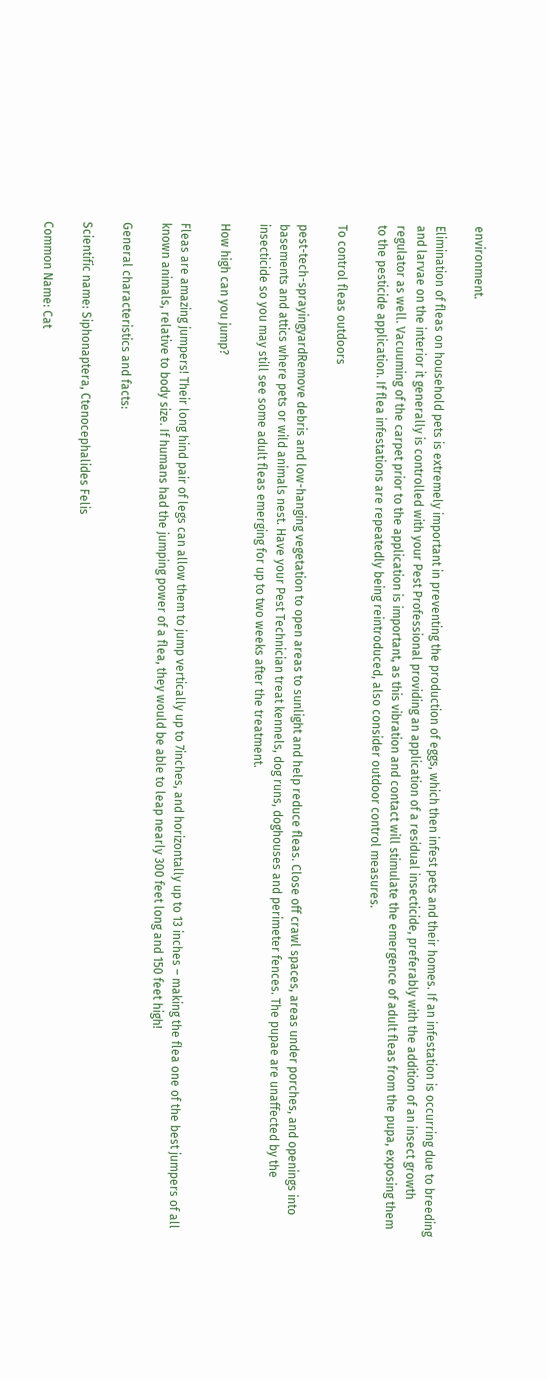environment.

Elimination of fleas on household pets is extremely important in preventing the production of eggs, which then infest pets and their homes. If an infestation is occurring due to breeding and larvae on the interior it generally is controlled with your Pest Professional providing an application of a residual insecticide, preferably with the addition of an insect growth regulator as well. Vacuuming of the carpet prior to the application is important, as this vibration and contact will stimulate the emergence of adult fleas from the pupa, exposing them to the pesticide application. If flea infestations are repeatedly being reintroduced, also consider outdoor control measures.

To control fleas outdoors

pest-tech-sprayingyardRemove debris and low-hanging vegetation to open areas to sunlight and help reduce fleas. Close off crawl spaces, areas under porches, and openings into basements and attics where pets or wild animals nest. Have your Pest Technician treat kennels, dog runs, doghouses and perimeter fences. The pupae are unaffected by the insecticide so you may still see some adult fleas emerging for up to two weeks after the treatment.

How high can you jump?

Fleas are amazing jumpers! Their long hind pair of legs can allow them to jump vertically up to 7inches, and horizontally up to 13 inches – making the flea one of the best jumpers of all known animals, relative to body size. If humans had the jumping power of a flea, they would be able to leap nearly 300 feet long and 150 feet high!

General characteristics and facts:

Scientific name: Siphonaptera, Ctenocephalides Felis

Common Name: Cat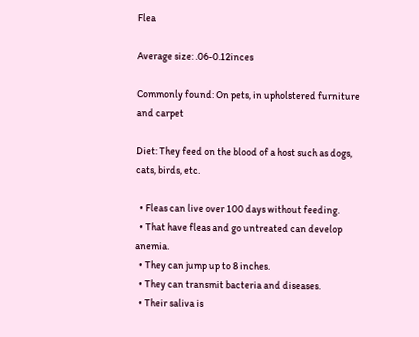Flea

Average size: .06-0.12inces

Commonly found: On pets, in upholstered furniture and carpet

Diet: They feed on the blood of a host such as dogs, cats, birds, etc.

  • Fleas can live over 100 days without feeding.
  • That have fleas and go untreated can develop anemia.
  • They can jump up to 8 inches.
  • They can transmit bacteria and diseases.
  • Their saliva is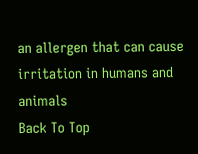an allergen that can cause irritation in humans and animals
Back To Top